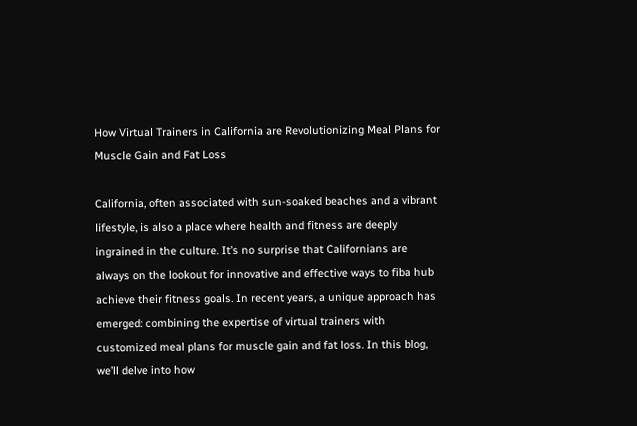How Virtual Trainers in California are Revolutionizing Meal Plans for Muscle Gain and Fat Loss

California, often associated with sun-soaked beaches and a vibrant lifestyle, is also a place where health and fitness are deeply ingrained in the culture. It’s no surprise that Californians are always on the lookout for innovative and effective ways to fiba hub achieve their fitness goals. In recent years, a unique approach has emerged: combining the expertise of virtual trainers with customized meal plans for muscle gain and fat loss. In this blog, we’ll delve into how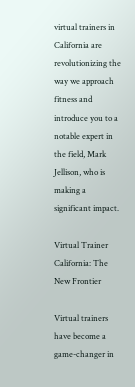virtual trainers in California are revolutionizing the way we approach fitness and introduce you to a notable expert in the field, Mark Jellison, who is making a significant impact.

Virtual Trainer California: The New Frontier

Virtual trainers have become a game-changer in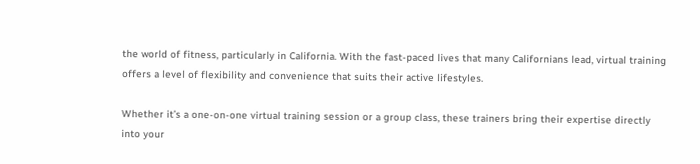the world of fitness, particularly in California. With the fast-paced lives that many Californians lead, virtual training offers a level of flexibility and convenience that suits their active lifestyles.

Whether it’s a one-on-one virtual training session or a group class, these trainers bring their expertise directly into your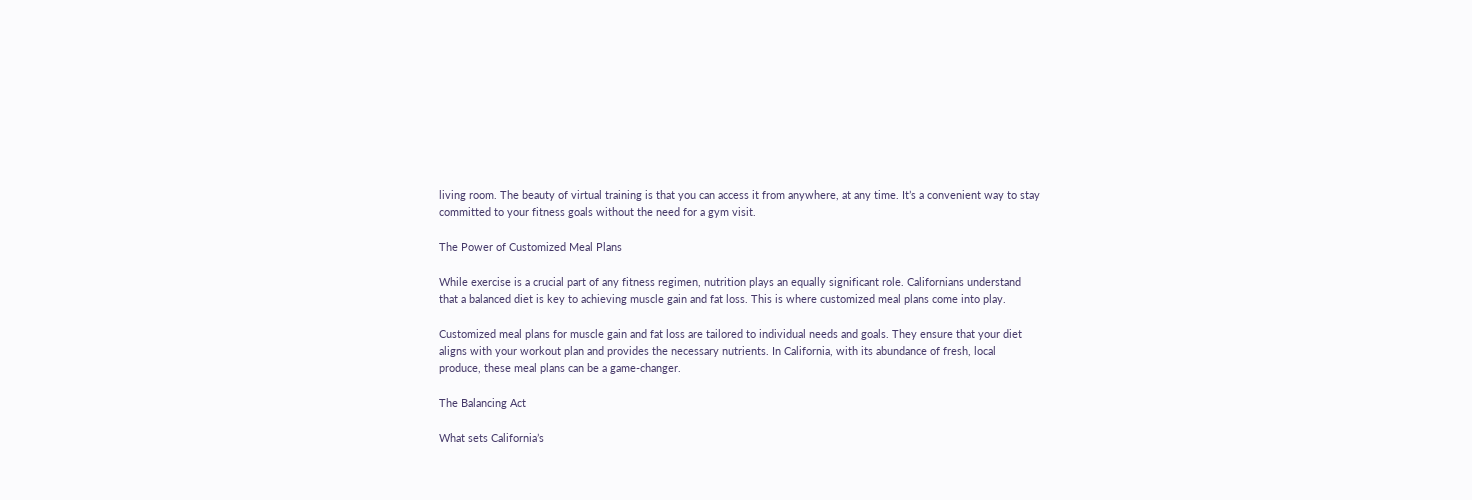living room. The beauty of virtual training is that you can access it from anywhere, at any time. It’s a convenient way to stay committed to your fitness goals without the need for a gym visit.

The Power of Customized Meal Plans

While exercise is a crucial part of any fitness regimen, nutrition plays an equally significant role. Californians understand that a balanced diet is key to achieving muscle gain and fat loss. This is where customized meal plans come into play.

Customized meal plans for muscle gain and fat loss are tailored to individual needs and goals. They ensure that your diet aligns with your workout plan and provides the necessary nutrients. In California, with its abundance of fresh, local produce, these meal plans can be a game-changer.

The Balancing Act

What sets California’s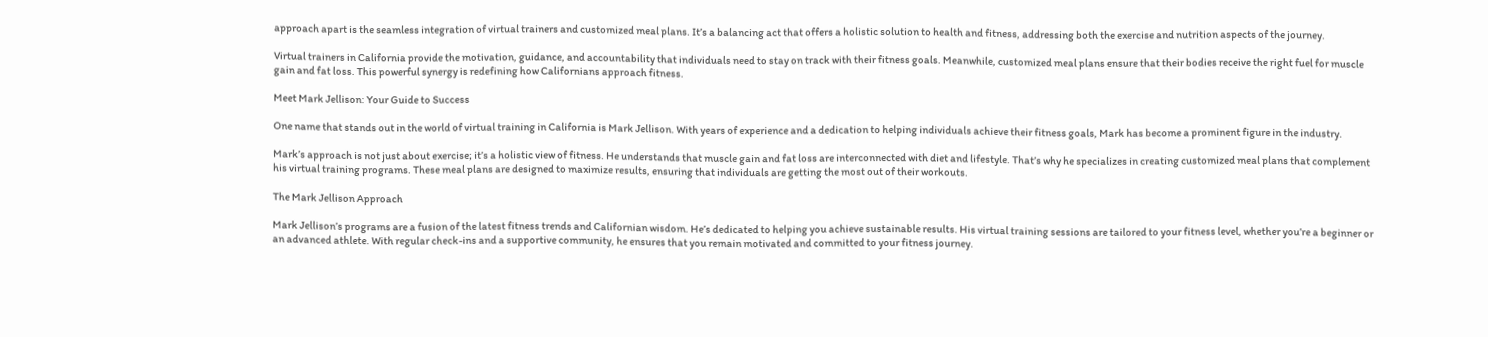approach apart is the seamless integration of virtual trainers and customized meal plans. It’s a balancing act that offers a holistic solution to health and fitness, addressing both the exercise and nutrition aspects of the journey.

Virtual trainers in California provide the motivation, guidance, and accountability that individuals need to stay on track with their fitness goals. Meanwhile, customized meal plans ensure that their bodies receive the right fuel for muscle gain and fat loss. This powerful synergy is redefining how Californians approach fitness.

Meet Mark Jellison: Your Guide to Success

One name that stands out in the world of virtual training in California is Mark Jellison. With years of experience and a dedication to helping individuals achieve their fitness goals, Mark has become a prominent figure in the industry.

Mark’s approach is not just about exercise; it’s a holistic view of fitness. He understands that muscle gain and fat loss are interconnected with diet and lifestyle. That’s why he specializes in creating customized meal plans that complement his virtual training programs. These meal plans are designed to maximize results, ensuring that individuals are getting the most out of their workouts.

The Mark Jellison Approach

Mark Jellison’s programs are a fusion of the latest fitness trends and Californian wisdom. He’s dedicated to helping you achieve sustainable results. His virtual training sessions are tailored to your fitness level, whether you’re a beginner or an advanced athlete. With regular check-ins and a supportive community, he ensures that you remain motivated and committed to your fitness journey.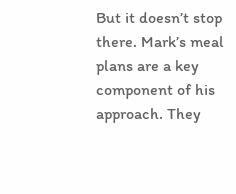But it doesn’t stop there. Mark’s meal plans are a key component of his approach. They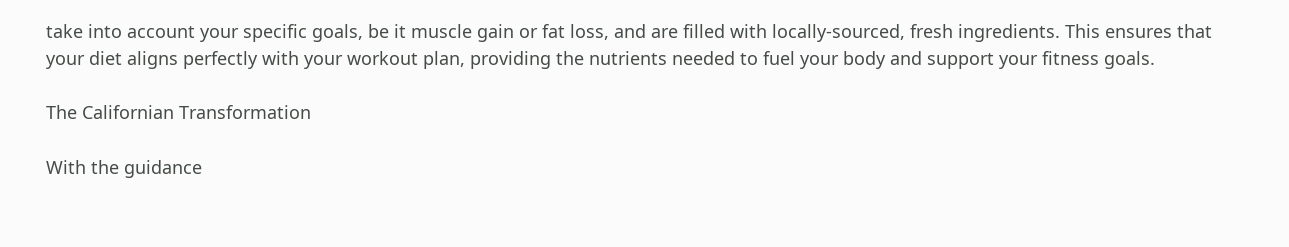take into account your specific goals, be it muscle gain or fat loss, and are filled with locally-sourced, fresh ingredients. This ensures that your diet aligns perfectly with your workout plan, providing the nutrients needed to fuel your body and support your fitness goals.

The Californian Transformation

With the guidance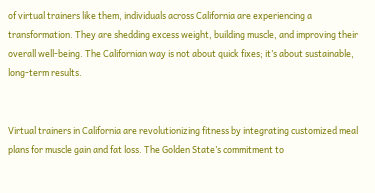of virtual trainers like them, individuals across California are experiencing a transformation. They are shedding excess weight, building muscle, and improving their overall well-being. The Californian way is not about quick fixes; it’s about sustainable, long-term results.


Virtual trainers in California are revolutionizing fitness by integrating customized meal plans for muscle gain and fat loss. The Golden State’s commitment to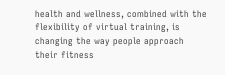health and wellness, combined with the flexibility of virtual training, is changing the way people approach their fitness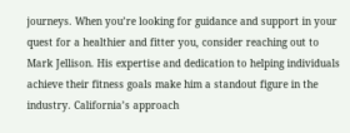journeys. When you’re looking for guidance and support in your quest for a healthier and fitter you, consider reaching out to Mark Jellison. His expertise and dedication to helping individuals achieve their fitness goals make him a standout figure in the industry. California’s approach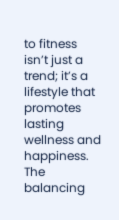to fitness isn’t just a trend; it’s a lifestyle that promotes lasting wellness and happiness. The balancing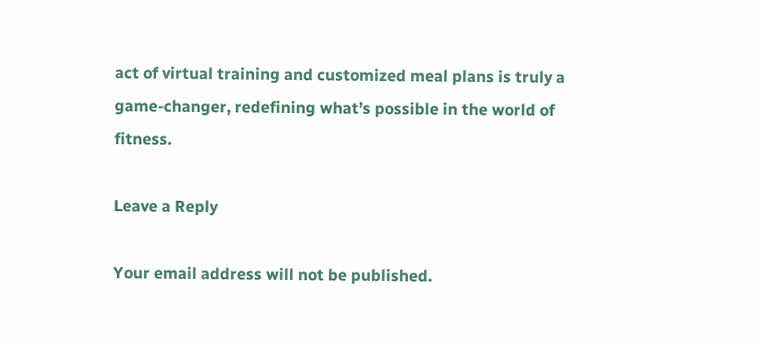act of virtual training and customized meal plans is truly a game-changer, redefining what’s possible in the world of fitness.

Leave a Reply

Your email address will not be published.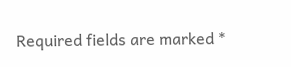Required fields are marked *